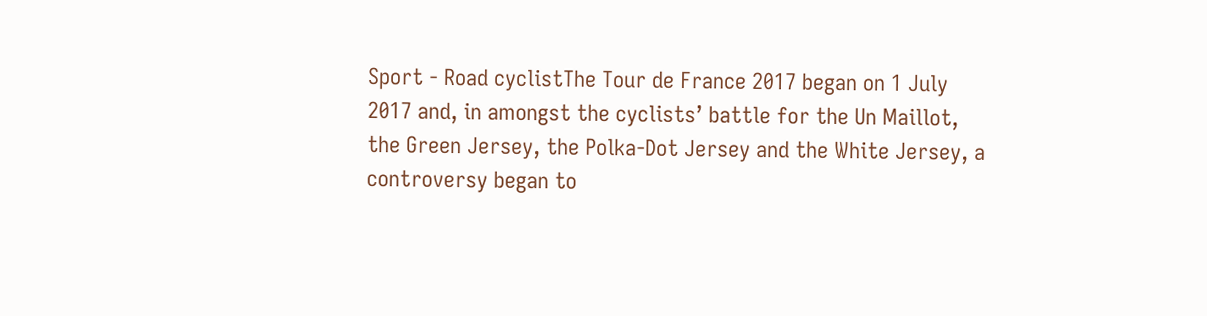Sport - Road cyclistThe Tour de France 2017 began on 1 July 2017 and, in amongst the cyclists’ battle for the Un Maillot, the Green Jersey, the Polka-Dot Jersey and the White Jersey, a controversy began to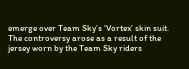emerge over Team Sky’s ‘Vortex’ skin suit.  The controversy arose as a result of the jersey worn by the Team Sky riders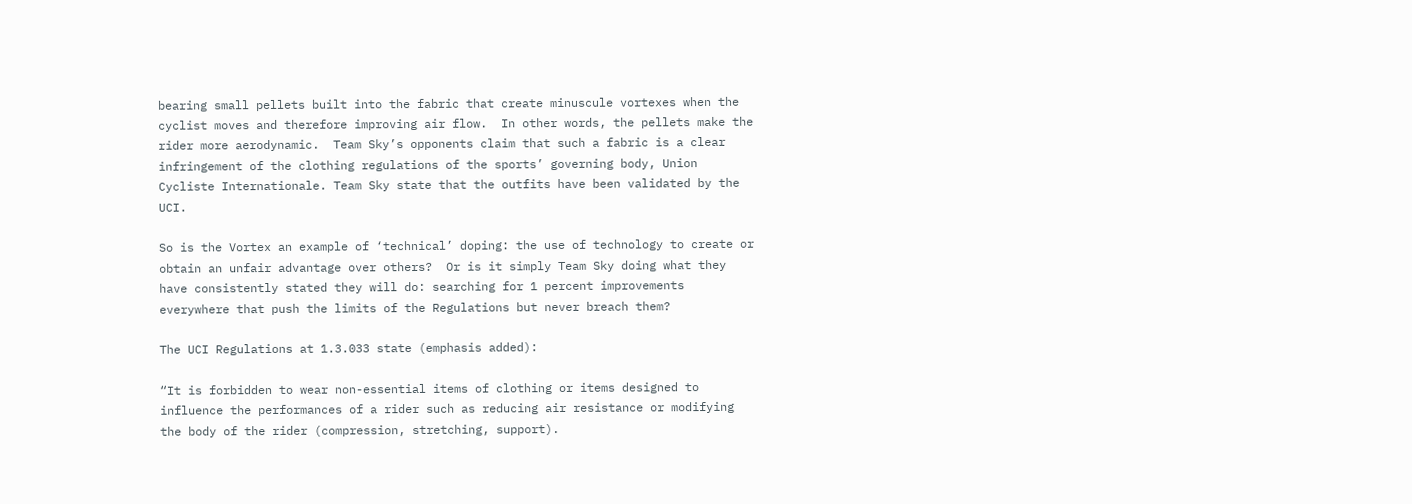bearing small pellets built into the fabric that create minuscule vortexes when the cyclist moves and therefore improving air flow.  In other words, the pellets make the rider more aerodynamic.  Team Sky’s opponents claim that such a fabric is a clear infringement of the clothing regulations of the sports’ governing body, Union Cycliste Internationale. Team Sky state that the outfits have been validated by the UCI.

So is the Vortex an example of ‘technical’ doping: the use of technology to create or obtain an unfair advantage over others?  Or is it simply Team Sky doing what they have consistently stated they will do: searching for 1 percent improvements everywhere that push the limits of the Regulations but never breach them?

The UCI Regulations at 1.3.033 state (emphasis added):

“It is forbidden to wear non-essential items of clothing or items designed to influence the performances of a rider such as reducing air resistance or modifying the body of the rider (compression, stretching, support).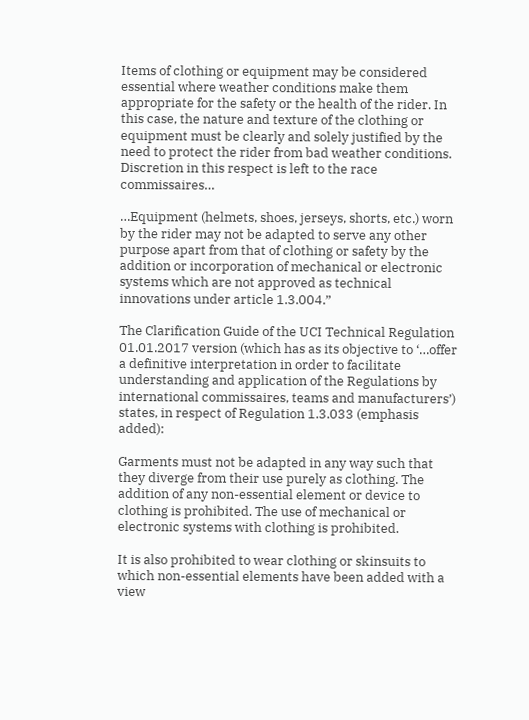Items of clothing or equipment may be considered essential where weather conditions make them appropriate for the safety or the health of the rider. In this case, the nature and texture of the clothing or equipment must be clearly and solely justified by the need to protect the rider from bad weather conditions. Discretion in this respect is left to the race commissaires…

…Equipment (helmets, shoes, jerseys, shorts, etc.) worn by the rider may not be adapted to serve any other purpose apart from that of clothing or safety by the addition or incorporation of mechanical or electronic systems which are not approved as technical innovations under article 1.3.004.”

The Clarification Guide of the UCI Technical Regulation 01.01.2017 version (which has as its objective to ‘…offer a definitive interpretation in order to facilitate understanding and application of the Regulations by international commissaires, teams and manufacturers’) states, in respect of Regulation 1.3.033 (emphasis added):

Garments must not be adapted in any way such that they diverge from their use purely as clothing. The addition of any non-essential element or device to clothing is prohibited. The use of mechanical or electronic systems with clothing is prohibited.

It is also prohibited to wear clothing or skinsuits to which non-essential elements have been added with a view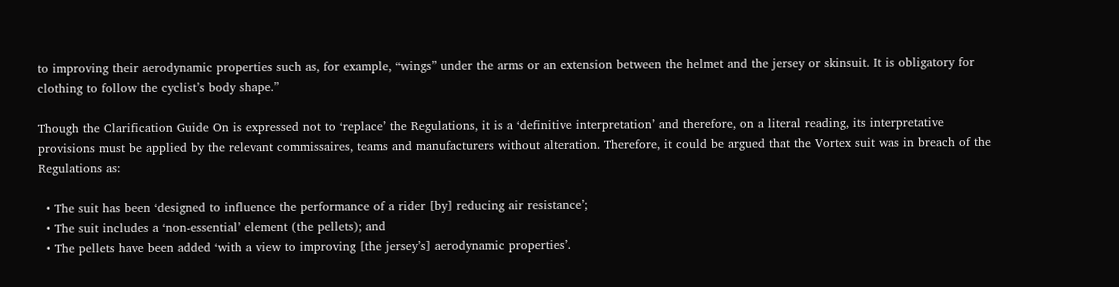to improving their aerodynamic properties such as, for example, “wings” under the arms or an extension between the helmet and the jersey or skinsuit. It is obligatory for clothing to follow the cyclist’s body shape.”

Though the Clarification Guide On is expressed not to ‘replace’ the Regulations, it is a ‘definitive interpretation’ and therefore, on a literal reading, its interpretative provisions must be applied by the relevant commissaires, teams and manufacturers without alteration. Therefore, it could be argued that the Vortex suit was in breach of the Regulations as:

  • The suit has been ‘designed to influence the performance of a rider [by] reducing air resistance’;
  • The suit includes a ‘non-essential’ element (the pellets); and
  • The pellets have been added ‘with a view to improving [the jersey’s] aerodynamic properties’.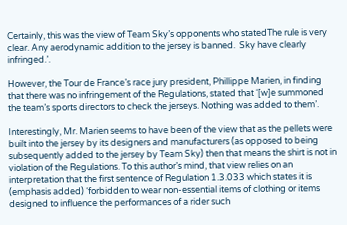Certainly, this was the view of Team Sky’s opponents who statedThe rule is very clear. Any aerodynamic addition to the jersey is banned.  Sky have clearly infringed.’.

However, the Tour de France’s race jury president, Phillippe Marien, in finding that there was no infringement of the Regulations, stated that ‘[w]e summoned the team’s sports directors to check the jerseys. Nothing was added to them’.

Interestingly, Mr. Marien seems to have been of the view that as the pellets were built into the jersey by its designers and manufacturers (as opposed to being subsequently added to the jersey by Team Sky) then that means the shirt is not in violation of the Regulations. To this author’s mind, that view relies on an interpretation that the first sentence of Regulation 1.3.033 which states it is (emphasis added) ‘forbidden to wear non-essential items of clothing or items designed to influence the performances of a rider such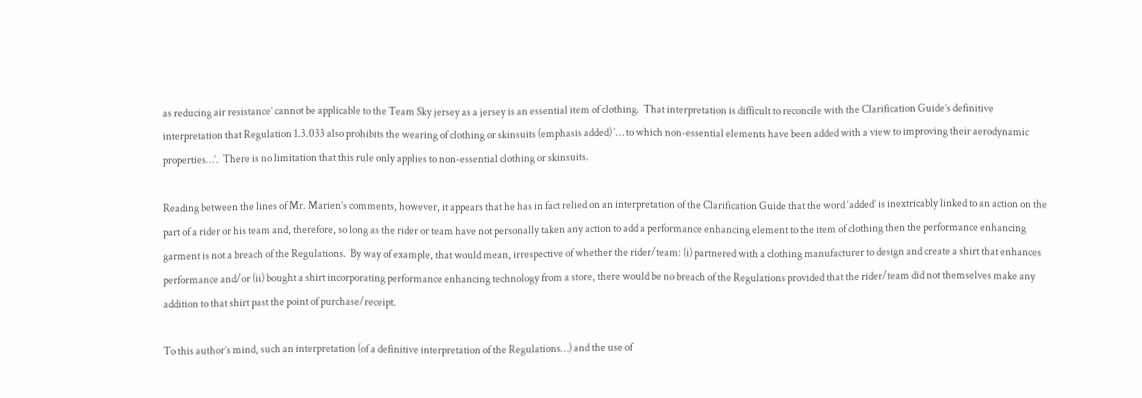as reducing air resistance’ cannot be applicable to the Team Sky jersey as a jersey is an essential item of clothing.  That interpretation is difficult to reconcile with the Clarification Guide’s definitive interpretation that Regulation 1.3.033 also prohibits the wearing of clothing or skinsuits (emphasis added) ‘… to which non-essential elements have been added with a view to improving their aerodynamic properties…’.  There is no limitation that this rule only applies to non-essential clothing or skinsuits.

Reading between the lines of Mr. Marien’s comments, however, it appears that he has in fact relied on an interpretation of the Clarification Guide that the word ‘added’ is inextricably linked to an action on the part of a rider or his team and, therefore, so long as the rider or team have not personally taken any action to add a performance enhancing element to the item of clothing then the performance enhancing garment is not a breach of the Regulations.  By way of example, that would mean, irrespective of whether the rider/team: (i) partnered with a clothing manufacturer to design and create a shirt that enhances performance and/or (ii) bought a shirt incorporating performance enhancing technology from a store, there would be no breach of the Regulations provided that the rider/team did not themselves make any addition to that shirt past the point of purchase/receipt.

To this author’s mind, such an interpretation (of a definitive interpretation of the Regulations…) and the use of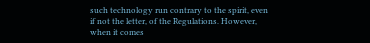such technology run contrary to the spirit, even if not the letter, of the Regulations. However, when it comes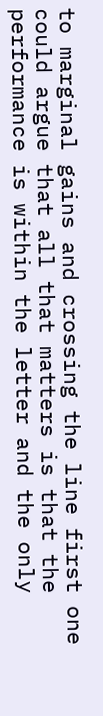to marginal gains and crossing the line first one could argue that all that matters is that the performance is within the letter and the only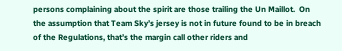persons complaining about the spirit are those trailing the Un Maillot.  On the assumption that Team Sky’s jersey is not in future found to be in breach of the Regulations, that’s the margin call other riders and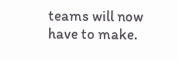teams will now have to make.